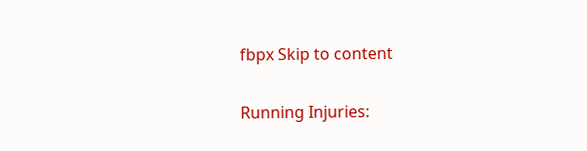fbpx Skip to content

Running Injuries: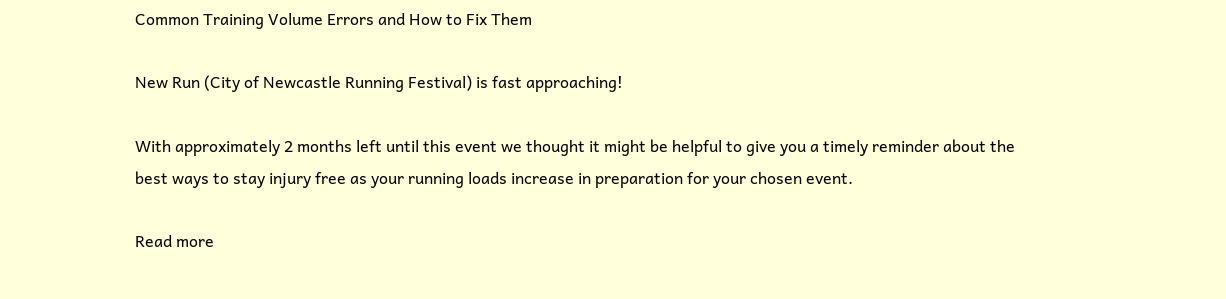Common Training Volume Errors and How to Fix Them

New Run (City of Newcastle Running Festival) is fast approaching!

With approximately 2 months left until this event we thought it might be helpful to give you a timely reminder about the best ways to stay injury free as your running loads increase in preparation for your chosen event.

Read more